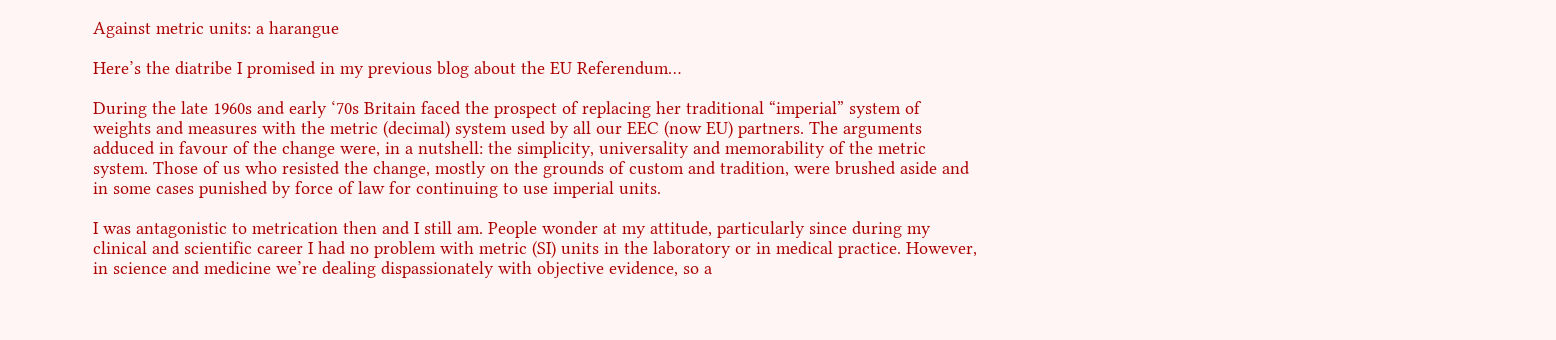Against metric units: a harangue

Here’s the diatribe I promised in my previous blog about the EU Referendum…

During the late 1960s and early ‘70s Britain faced the prospect of replacing her traditional “imperial” system of weights and measures with the metric (decimal) system used by all our EEC (now EU) partners. The arguments adduced in favour of the change were, in a nutshell: the simplicity, universality and memorability of the metric system. Those of us who resisted the change, mostly on the grounds of custom and tradition, were brushed aside and in some cases punished by force of law for continuing to use imperial units.

I was antagonistic to metrication then and I still am. People wonder at my attitude, particularly since during my clinical and scientific career I had no problem with metric (SI) units in the laboratory or in medical practice. However, in science and medicine we’re dealing dispassionately with objective evidence, so a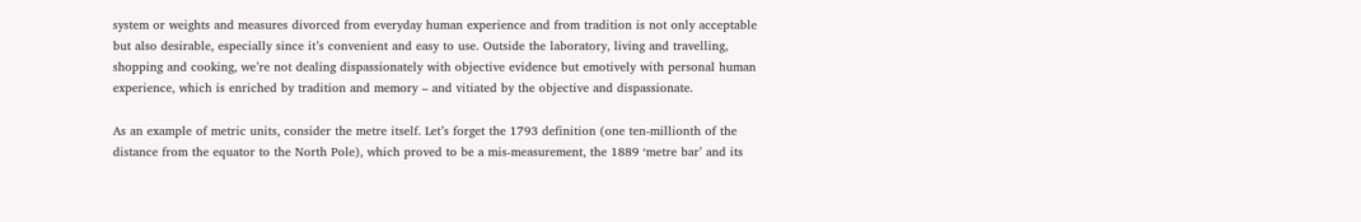system or weights and measures divorced from everyday human experience and from tradition is not only acceptable but also desirable, especially since it’s convenient and easy to use. Outside the laboratory, living and travelling, shopping and cooking, we’re not dealing dispassionately with objective evidence but emotively with personal human experience, which is enriched by tradition and memory – and vitiated by the objective and dispassionate.

As an example of metric units, consider the metre itself. Let’s forget the 1793 definition (one ten-millionth of the distance from the equator to the North Pole), which proved to be a mis-measurement, the 1889 ‘metre bar’ and its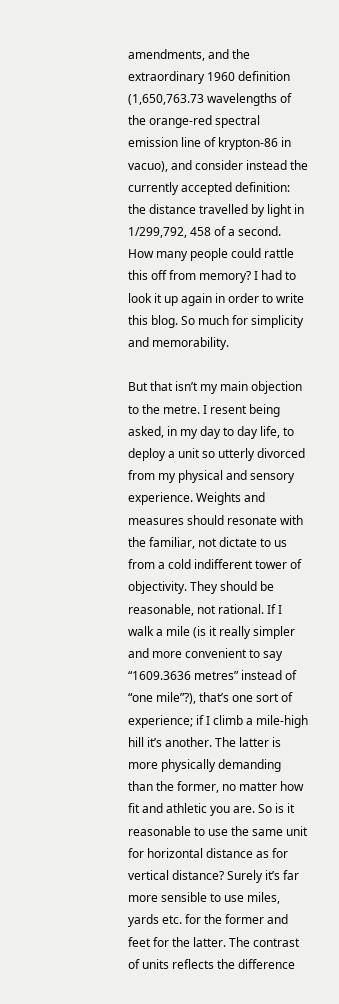amendments, and the extraordinary 1960 definition (1,650,763.73 wavelengths of the orange-red spectral emission line of krypton-86 in vacuo), and consider instead the currently accepted definition: the distance travelled by light in 1/299,792, 458 of a second. How many people could rattle this off from memory? I had to look it up again in order to write this blog. So much for simplicity and memorability.

But that isn’t my main objection to the metre. I resent being asked, in my day to day life, to deploy a unit so utterly divorced from my physical and sensory experience. Weights and measures should resonate with the familiar, not dictate to us from a cold indifferent tower of objectivity. They should be reasonable, not rational. If I walk a mile (is it really simpler and more convenient to say “1609.3636 metres” instead of “one mile”?), that’s one sort of experience; if I climb a mile-high hill it’s another. The latter is more physically demanding than the former, no matter how fit and athletic you are. So is it reasonable to use the same unit for horizontal distance as for vertical distance? Surely it’s far more sensible to use miles, yards etc. for the former and feet for the latter. The contrast of units reflects the difference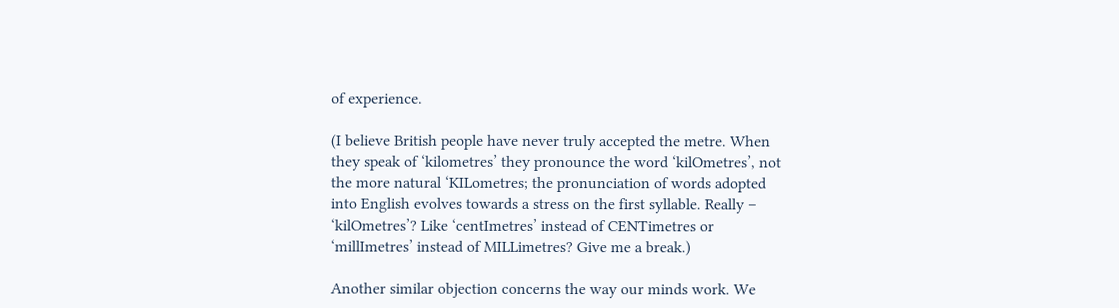of experience.

(I believe British people have never truly accepted the metre. When they speak of ‘kilometres’ they pronounce the word ‘kilOmetres’, not the more natural ‘KILometres; the pronunciation of words adopted into English evolves towards a stress on the first syllable. Really – ‘kilOmetres’? Like ‘centImetres’ instead of CENTimetres or ‘millImetres’ instead of MILLimetres? Give me a break.)

Another similar objection concerns the way our minds work. We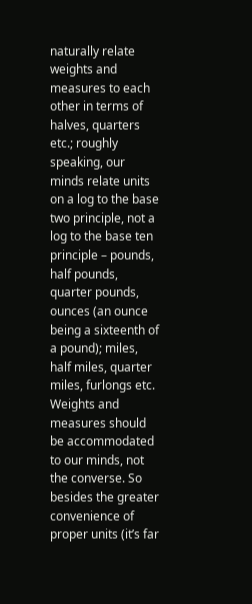naturally relate weights and measures to each other in terms of halves, quarters etc.; roughly speaking, our minds relate units on a log to the base two principle, not a log to the base ten principle – pounds, half pounds, quarter pounds, ounces (an ounce being a sixteenth of a pound); miles, half miles, quarter miles, furlongs etc. Weights and measures should be accommodated to our minds, not the converse. So besides the greater convenience of proper units (it’s far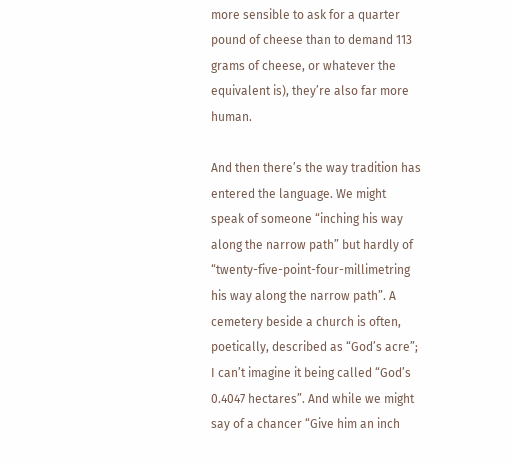more sensible to ask for a quarter pound of cheese than to demand 113 grams of cheese, or whatever the equivalent is), they’re also far more human.

And then there’s the way tradition has entered the language. We might speak of someone “inching his way along the narrow path” but hardly of “twenty-five-point-four-millimetring his way along the narrow path”. A cemetery beside a church is often, poetically, described as “God’s acre”; I can’t imagine it being called “God’s 0.4047 hectares”. And while we might say of a chancer “Give him an inch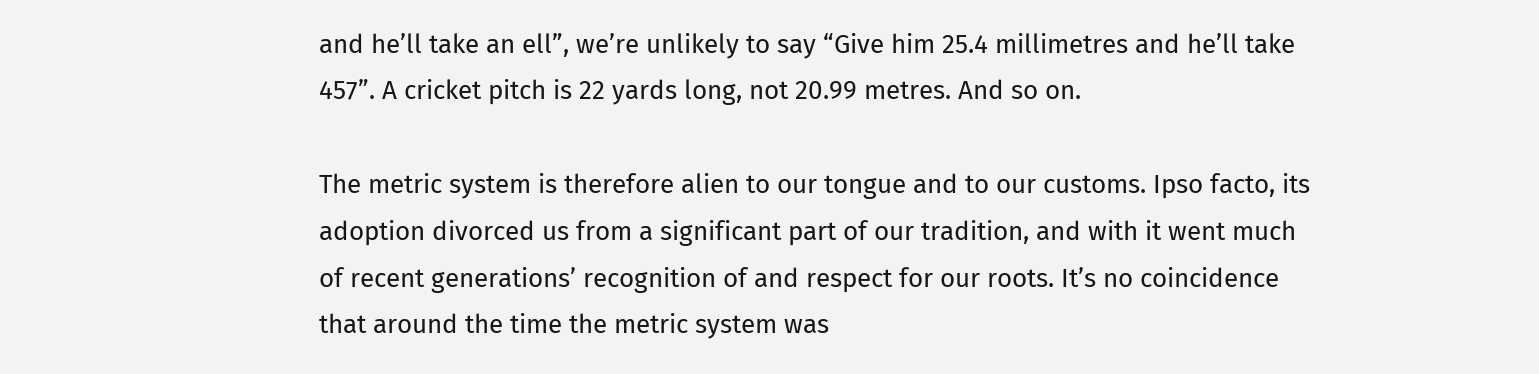and he’ll take an ell”, we’re unlikely to say “Give him 25.4 millimetres and he’ll take 457”. A cricket pitch is 22 yards long, not 20.99 metres. And so on.

The metric system is therefore alien to our tongue and to our customs. Ipso facto, its adoption divorced us from a significant part of our tradition, and with it went much of recent generations’ recognition of and respect for our roots. It’s no coincidence that around the time the metric system was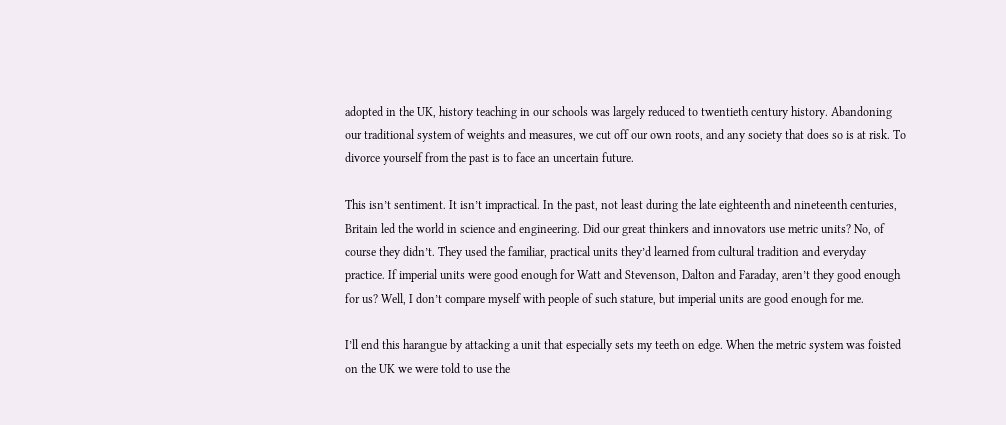adopted in the UK, history teaching in our schools was largely reduced to twentieth century history. Abandoning our traditional system of weights and measures, we cut off our own roots, and any society that does so is at risk. To divorce yourself from the past is to face an uncertain future.

This isn’t sentiment. It isn’t impractical. In the past, not least during the late eighteenth and nineteenth centuries, Britain led the world in science and engineering. Did our great thinkers and innovators use metric units? No, of course they didn’t. They used the familiar, practical units they’d learned from cultural tradition and everyday practice. If imperial units were good enough for Watt and Stevenson, Dalton and Faraday, aren’t they good enough for us? Well, I don’t compare myself with people of such stature, but imperial units are good enough for me.

I’ll end this harangue by attacking a unit that especially sets my teeth on edge. When the metric system was foisted on the UK we were told to use the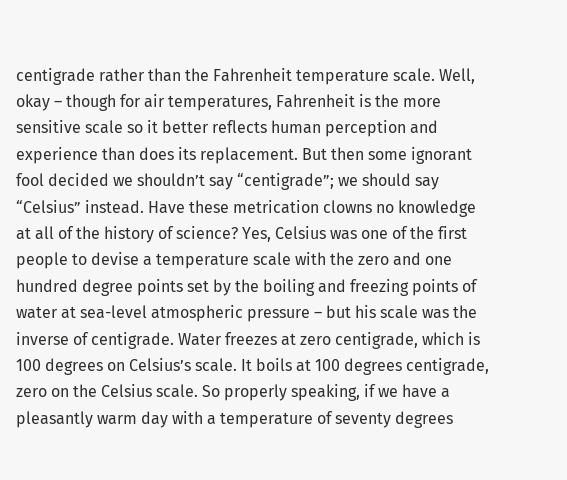centigrade rather than the Fahrenheit temperature scale. Well, okay – though for air temperatures, Fahrenheit is the more sensitive scale so it better reflects human perception and experience than does its replacement. But then some ignorant fool decided we shouldn’t say “centigrade”; we should say “Celsius” instead. Have these metrication clowns no knowledge at all of the history of science? Yes, Celsius was one of the first people to devise a temperature scale with the zero and one hundred degree points set by the boiling and freezing points of water at sea-level atmospheric pressure – but his scale was the inverse of centigrade. Water freezes at zero centigrade, which is 100 degrees on Celsius’s scale. It boils at 100 degrees centigrade, zero on the Celsius scale. So properly speaking, if we have a pleasantly warm day with a temperature of seventy degrees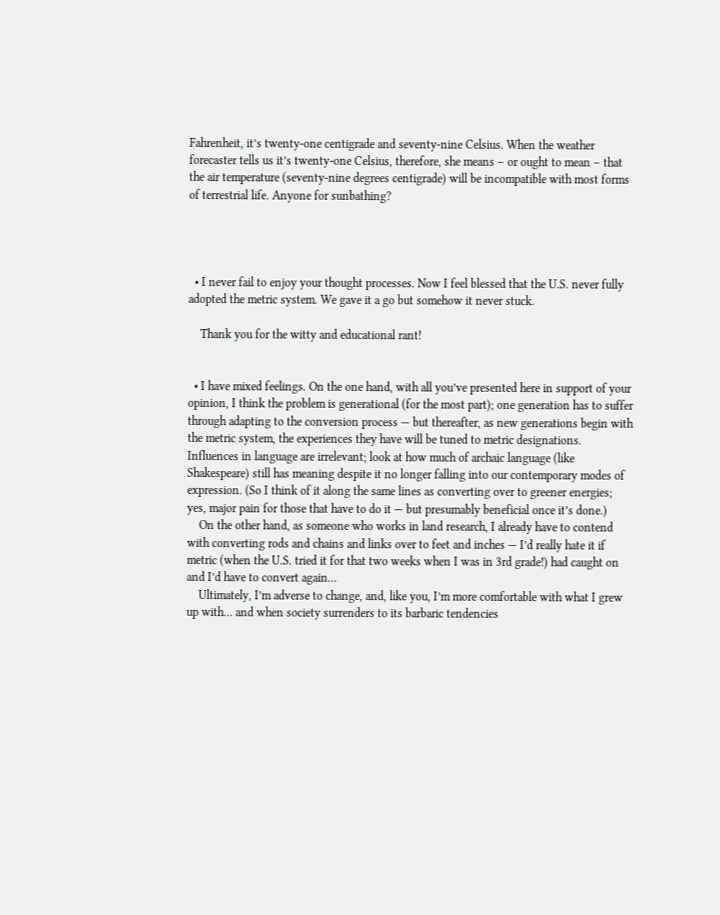Fahrenheit, it’s twenty-one centigrade and seventy-nine Celsius. When the weather forecaster tells us it’s twenty-one Celsius, therefore, she means – or ought to mean – that the air temperature (seventy-nine degrees centigrade) will be incompatible with most forms of terrestrial life. Anyone for sunbathing?




  • I never fail to enjoy your thought processes. Now I feel blessed that the U.S. never fully adopted the metric system. We gave it a go but somehow it never stuck.

    Thank you for the witty and educational rant!


  • I have mixed feelings. On the one hand, with all you’ve presented here in support of your opinion, I think the problem is generational (for the most part); one generation has to suffer through adapting to the conversion process — but thereafter, as new generations begin with the metric system, the experiences they have will be tuned to metric designations. Influences in language are irrelevant; look at how much of archaic language (like Shakespeare) still has meaning despite it no longer falling into our contemporary modes of expression. (So I think of it along the same lines as converting over to greener energies; yes, major pain for those that have to do it — but presumably beneficial once it’s done.)
    On the other hand, as someone who works in land research, I already have to contend with converting rods and chains and links over to feet and inches — I’d really hate it if metric (when the U.S. tried it for that two weeks when I was in 3rd grade!) had caught on and I’d have to convert again…
    Ultimately, I’m adverse to change, and, like you, I’m more comfortable with what I grew up with… and when society surrenders to its barbaric tendencies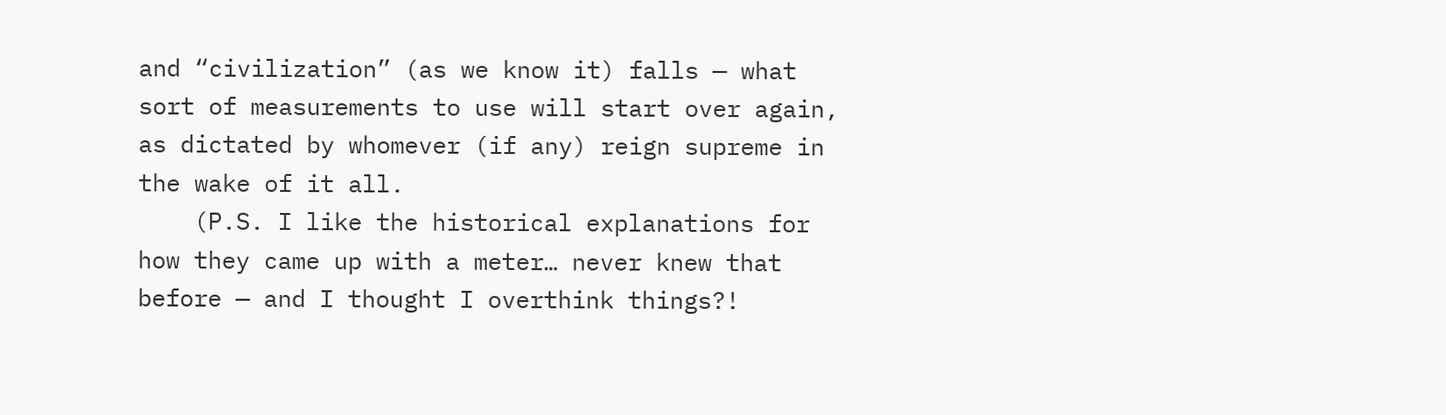and “civilization” (as we know it) falls — what sort of measurements to use will start over again, as dictated by whomever (if any) reign supreme in the wake of it all.
    (P.S. I like the historical explanations for how they came up with a meter… never knew that before — and I thought I overthink things?!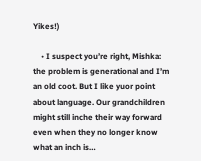Yikes!)

    • I suspect you’re right, Mishka: the problem is generational and I’m an old coot. But I like yuor point about language. Our grandchildren might still inche their way forward even when they no longer know what an inch is…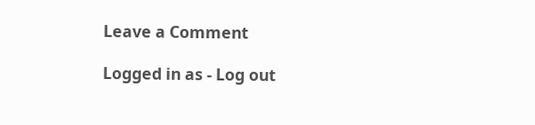Leave a Comment

Logged in as - Log out